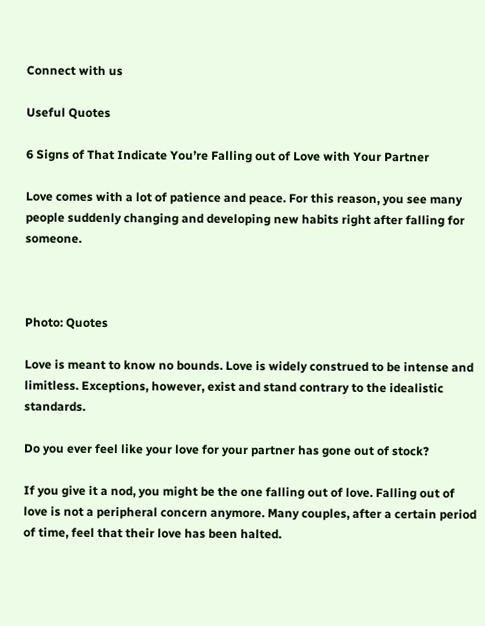Connect with us

Useful Quotes

6 Signs of That Indicate You’re Falling out of Love with Your Partner

Love comes with a lot of patience and peace. For this reason, you see many people suddenly changing and developing new habits right after falling for someone.



Photo: Quotes

Love is meant to know no bounds. Love is widely construed to be intense and limitless. Exceptions, however, exist and stand contrary to the idealistic standards.

Do you ever feel like your love for your partner has gone out of stock?

If you give it a nod, you might be the one falling out of love. Falling out of love is not a peripheral concern anymore. Many couples, after a certain period of time, feel that their love has been halted.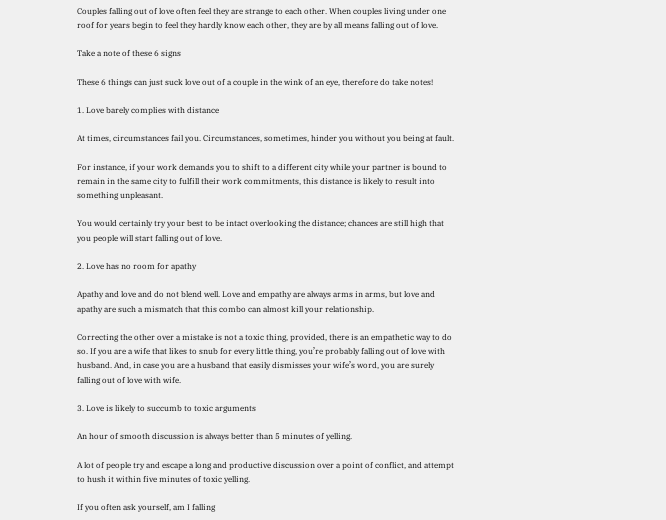Couples falling out of love often feel they are strange to each other. When couples living under one roof for years begin to feel they hardly know each other, they are by all means falling out of love.

Take a note of these 6 signs

These 6 things can just suck love out of a couple in the wink of an eye, therefore do take notes!

1. Love barely complies with distance

At times, circumstances fail you. Circumstances, sometimes, hinder you without you being at fault.

For instance, if your work demands you to shift to a different city while your partner is bound to remain in the same city to fulfill their work commitments, this distance is likely to result into something unpleasant.

You would certainly try your best to be intact overlooking the distance; chances are still high that you people will start falling out of love.

2. Love has no room for apathy

Apathy and love and do not blend well. Love and empathy are always arms in arms, but love and apathy are such a mismatch that this combo can almost kill your relationship.

Correcting the other over a mistake is not a toxic thing, provided, there is an empathetic way to do so. If you are a wife that likes to snub for every little thing, you’re probably falling out of love with husband. And, in case you are a husband that easily dismisses your wife’s word, you are surely falling out of love with wife.

3. Love is likely to succumb to toxic arguments

An hour of smooth discussion is always better than 5 minutes of yelling.

A lot of people try and escape a long and productive discussion over a point of conflict, and attempt to hush it within five minutes of toxic yelling.

If you often ask yourself, am I falling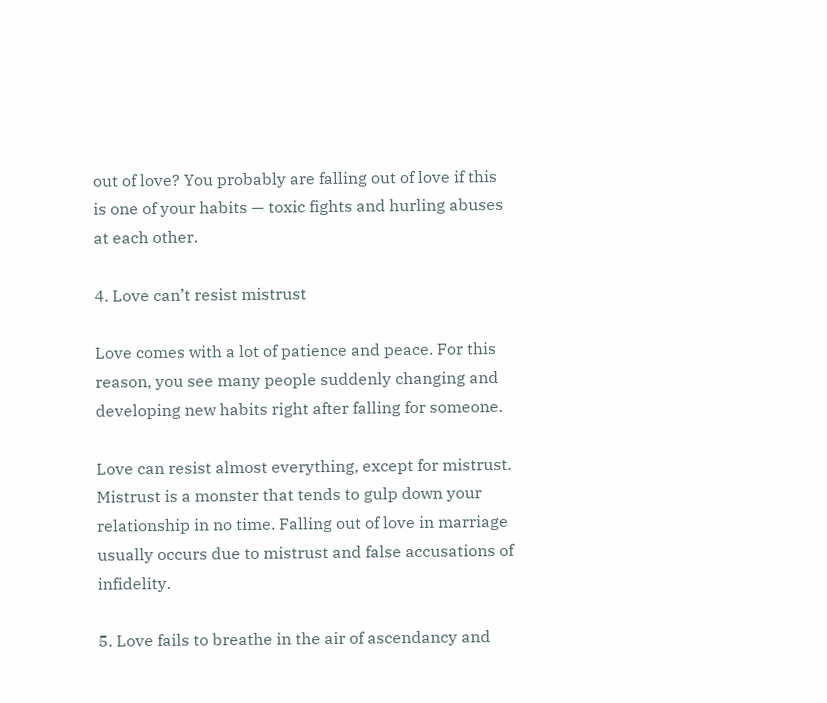out of love? You probably are falling out of love if this is one of your habits — toxic fights and hurling abuses at each other.

4. Love can’t resist mistrust

Love comes with a lot of patience and peace. For this reason, you see many people suddenly changing and developing new habits right after falling for someone.

Love can resist almost everything, except for mistrust. Mistrust is a monster that tends to gulp down your relationship in no time. Falling out of love in marriage usually occurs due to mistrust and false accusations of infidelity.

5. Love fails to breathe in the air of ascendancy and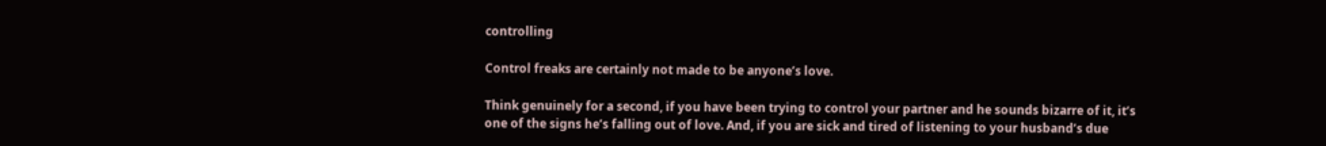controlling

Control freaks are certainly not made to be anyone’s love.

Think genuinely for a second, if you have been trying to control your partner and he sounds bizarre of it, it’s one of the signs he’s falling out of love. And, if you are sick and tired of listening to your husband’s due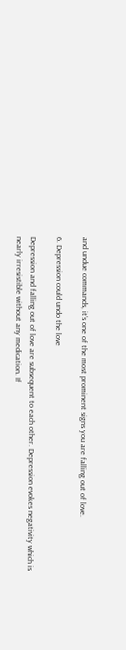and undue commands, it’s one of the most prominent signs you are falling out of love.

6. Depression could undo the love

Depression and falling out of love are subsequent to each other. Depression evokes negativity which is nearly irresistible without any medication. If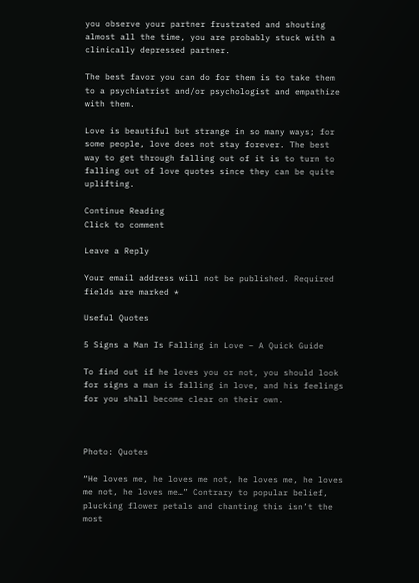you observe your partner frustrated and shouting almost all the time, you are probably stuck with a clinically depressed partner.

The best favor you can do for them is to take them to a psychiatrist and/or psychologist and empathize with them.

Love is beautiful but strange in so many ways; for some people, love does not stay forever. The best way to get through falling out of it is to turn to falling out of love quotes since they can be quite uplifting.

Continue Reading
Click to comment

Leave a Reply

Your email address will not be published. Required fields are marked *

Useful Quotes

5 Signs a Man Is Falling in Love – A Quick Guide

To find out if he loves you or not, you should look for signs a man is falling in love, and his feelings for you shall become clear on their own.



Photo: Quotes

“He loves me, he loves me not, he loves me, he loves me not, he loves me…” Contrary to popular belief, plucking flower petals and chanting this isn’t the most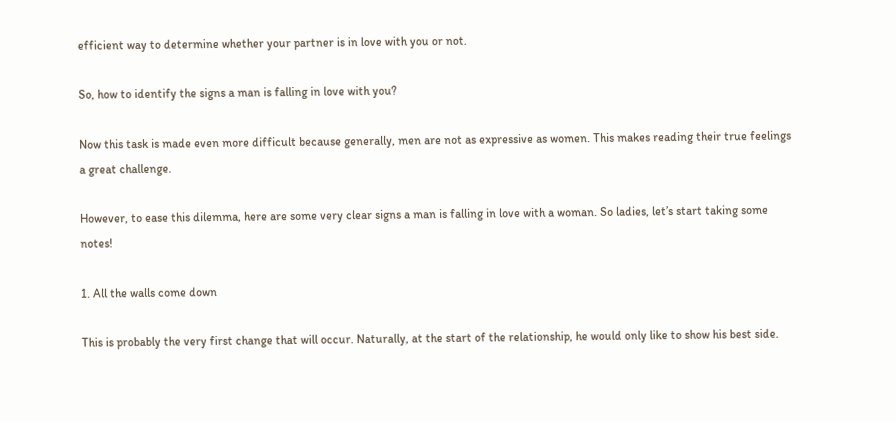efficient way to determine whether your partner is in love with you or not.

So, how to identify the signs a man is falling in love with you?

Now this task is made even more difficult because generally, men are not as expressive as women. This makes reading their true feelings a great challenge.

However, to ease this dilemma, here are some very clear signs a man is falling in love with a woman. So ladies, let’s start taking some notes!

1. All the walls come down

This is probably the very first change that will occur. Naturally, at the start of the relationship, he would only like to show his best side.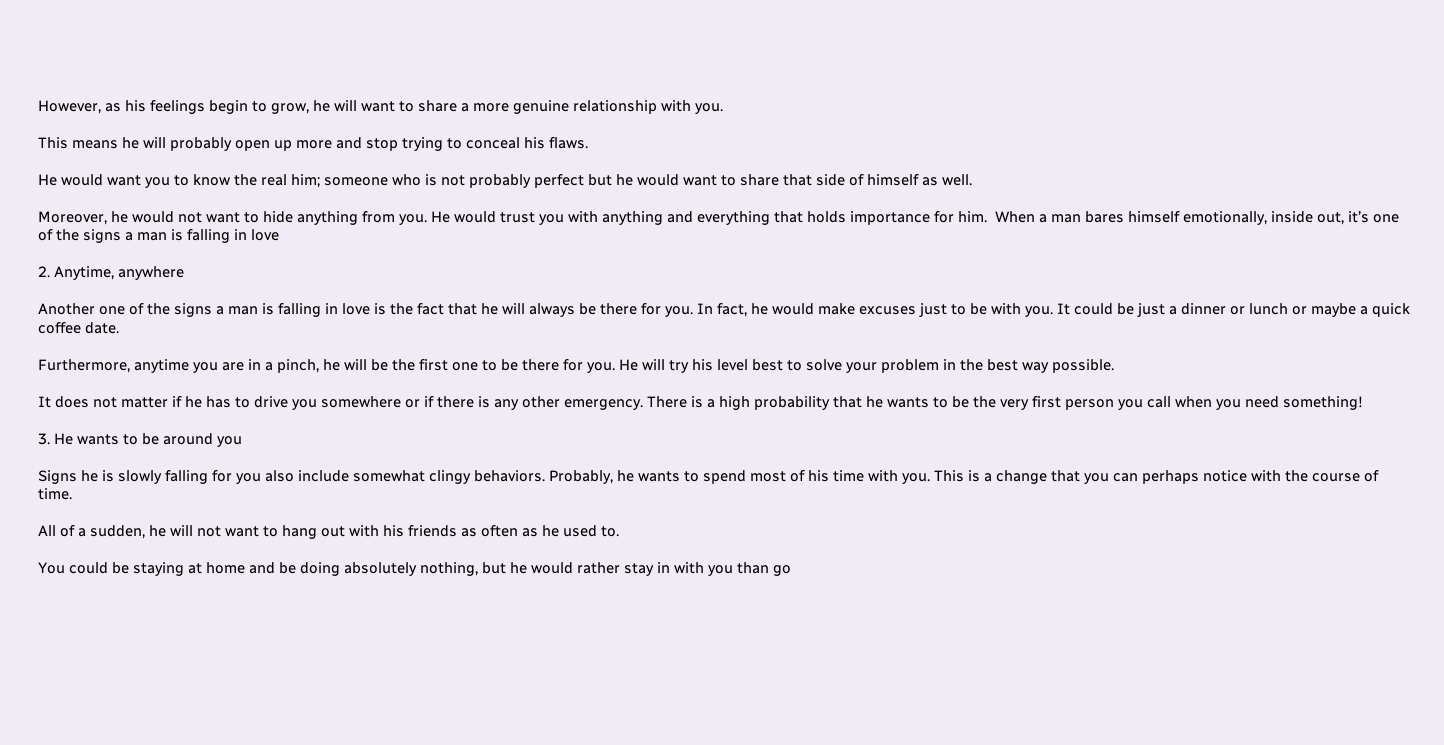However, as his feelings begin to grow, he will want to share a more genuine relationship with you.

This means he will probably open up more and stop trying to conceal his flaws.

He would want you to know the real him; someone who is not probably perfect but he would want to share that side of himself as well.

Moreover, he would not want to hide anything from you. He would trust you with anything and everything that holds importance for him.  When a man bares himself emotionally, inside out, it’s one of the signs a man is falling in love

2. Anytime, anywhere

Another one of the signs a man is falling in love is the fact that he will always be there for you. In fact, he would make excuses just to be with you. It could be just a dinner or lunch or maybe a quick coffee date.

Furthermore, anytime you are in a pinch, he will be the first one to be there for you. He will try his level best to solve your problem in the best way possible.

It does not matter if he has to drive you somewhere or if there is any other emergency. There is a high probability that he wants to be the very first person you call when you need something!

3. He wants to be around you

Signs he is slowly falling for you also include somewhat clingy behaviors. Probably, he wants to spend most of his time with you. This is a change that you can perhaps notice with the course of time.

All of a sudden, he will not want to hang out with his friends as often as he used to.

You could be staying at home and be doing absolutely nothing, but he would rather stay in with you than go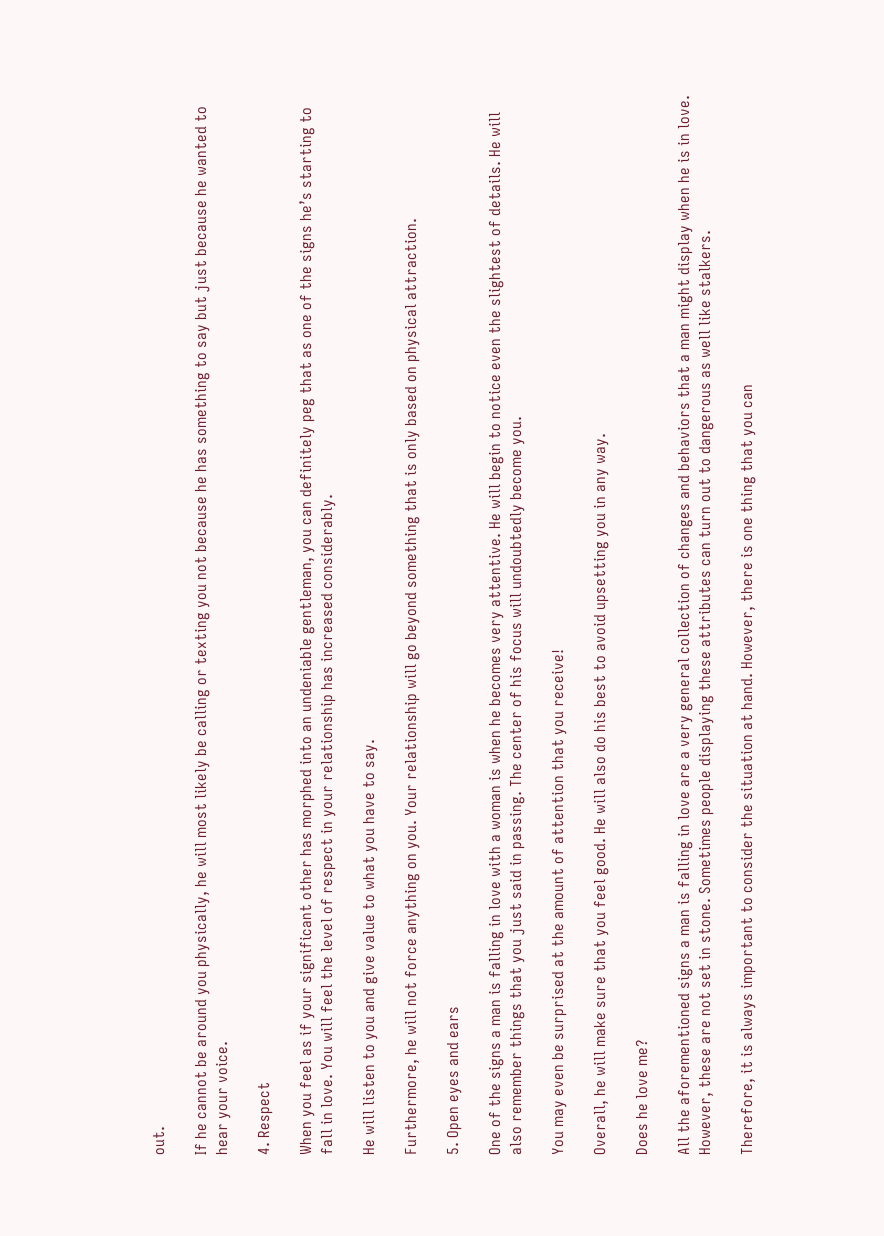out.

If he cannot be around you physically, he will most likely be calling or texting you not because he has something to say but just because he wanted to hear your voice.

4. Respect

When you feel as if your significant other has morphed into an undeniable gentleman, you can definitely peg that as one of the signs he’s starting to fall in love. You will feel the level of respect in your relationship has increased considerably.

He will listen to you and give value to what you have to say.

Furthermore, he will not force anything on you. Your relationship will go beyond something that is only based on physical attraction.

5. Open eyes and ears

One of the signs a man is falling in love with a woman is when he becomes very attentive. He will begin to notice even the slightest of details. He will also remember things that you just said in passing. The center of his focus will undoubtedly become you.

You may even be surprised at the amount of attention that you receive!

Overall, he will make sure that you feel good. He will also do his best to avoid upsetting you in any way.

Does he love me?

All the aforementioned signs a man is falling in love are a very general collection of changes and behaviors that a man might display when he is in love. However, these are not set in stone. Sometimes people displaying these attributes can turn out to dangerous as well like stalkers.

Therefore, it is always important to consider the situation at hand. However, there is one thing that you can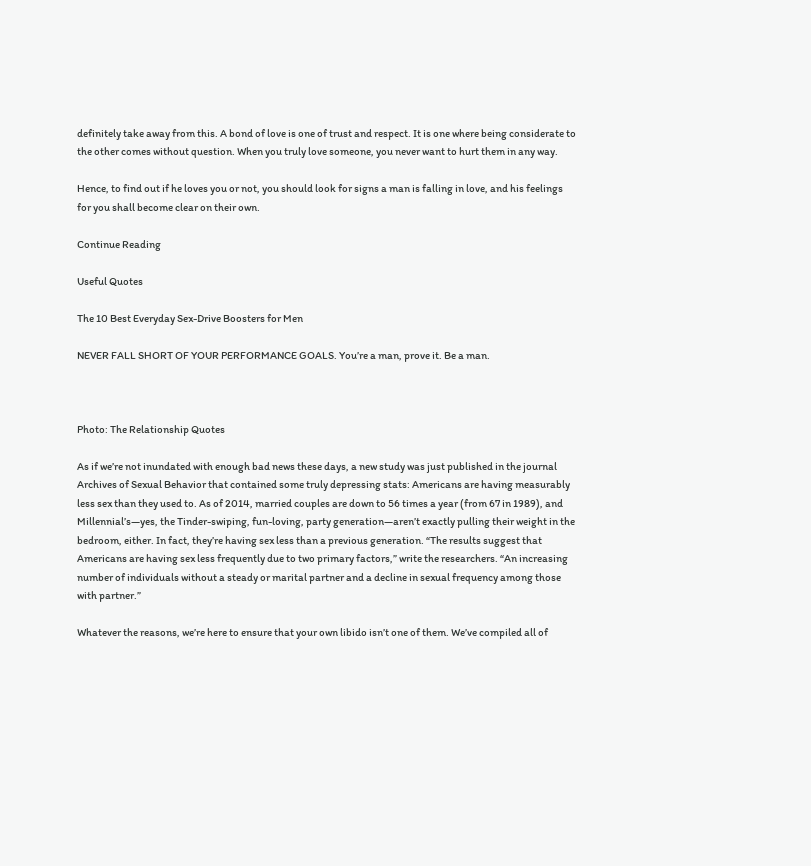definitely take away from this. A bond of love is one of trust and respect. It is one where being considerate to the other comes without question. When you truly love someone, you never want to hurt them in any way.

Hence, to find out if he loves you or not, you should look for signs a man is falling in love, and his feelings for you shall become clear on their own.

Continue Reading

Useful Quotes

The 10 Best Everyday Sex-Drive Boosters for Men

NEVER FALL SHORT OF YOUR PERFORMANCE GOALS. You’re a man, prove it. Be a man.



Photo: The Relationship Quotes

As if we’re not inundated with enough bad news these days, a new study was just published in the journal Archives of Sexual Behavior that contained some truly depressing stats: Americans are having measurably less sex than they used to. As of 2014, married couples are down to 56 times a year (from 67 in 1989), and Millennial’s—yes, the Tinder-swiping, fun-loving, party generation—aren’t exactly pulling their weight in the bedroom, either. In fact, they’re having sex less than a previous generation. “The results suggest that Americans are having sex less frequently due to two primary factors,” write the researchers. “An increasing number of individuals without a steady or marital partner and a decline in sexual frequency among those with partner.”

Whatever the reasons, we’re here to ensure that your own libido isn’t one of them. We’ve compiled all of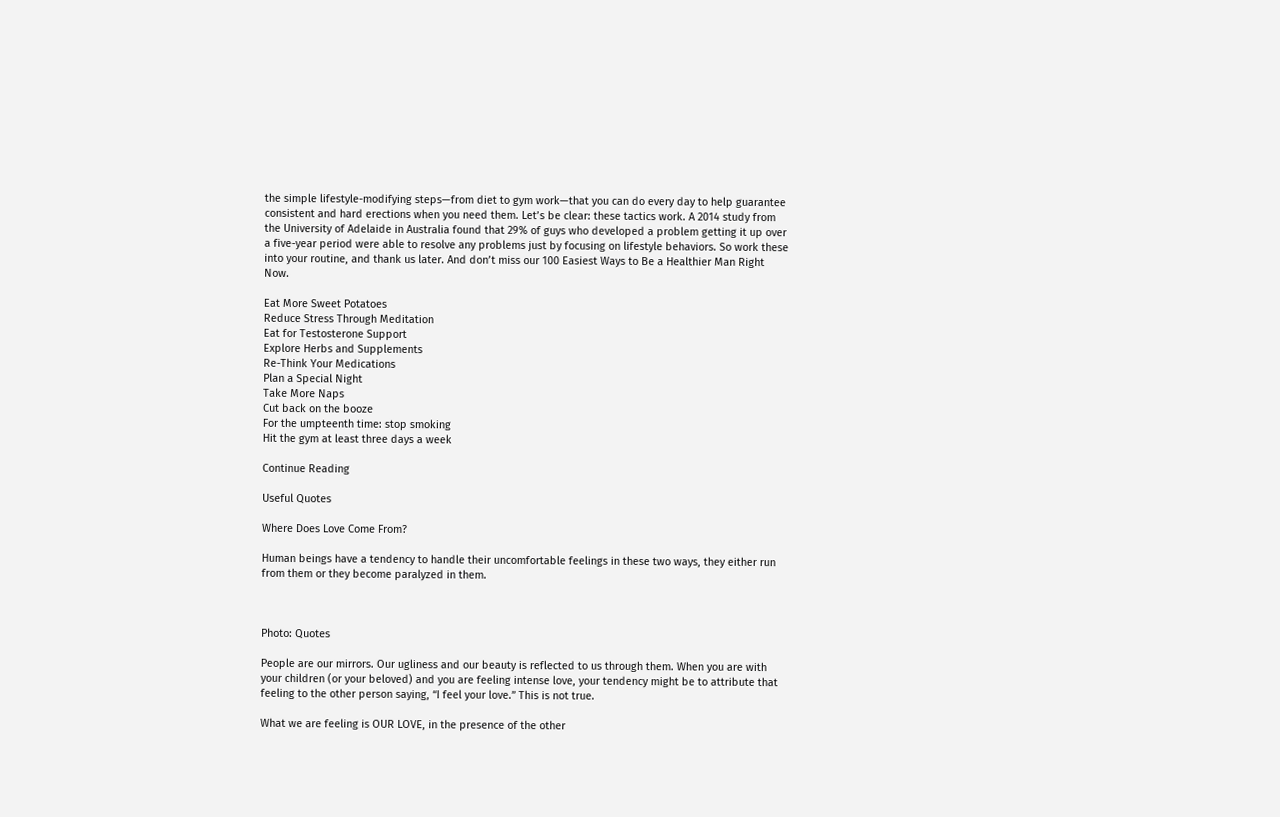the simple lifestyle-modifying steps—from diet to gym work—that you can do every day to help guarantee consistent and hard erections when you need them. Let’s be clear: these tactics work. A 2014 study from the University of Adelaide in Australia found that 29% of guys who developed a problem getting it up over a five-year period were able to resolve any problems just by focusing on lifestyle behaviors. So work these into your routine, and thank us later. And don’t miss our 100 Easiest Ways to Be a Healthier Man Right Now.

Eat More Sweet Potatoes
Reduce Stress Through Meditation
Eat for Testosterone Support
Explore Herbs and Supplements
Re-Think Your Medications
Plan a Special Night
Take More Naps
Cut back on the booze
For the umpteenth time: stop smoking
Hit the gym at least three days a week

Continue Reading

Useful Quotes

Where Does Love Come From?

Human beings have a tendency to handle their uncomfortable feelings in these two ways, they either run from them or they become paralyzed in them.



Photo: Quotes

People are our mirrors. Our ugliness and our beauty is reflected to us through them. When you are with your children (or your beloved) and you are feeling intense love, your tendency might be to attribute that feeling to the other person saying, “I feel your love.” This is not true.

What we are feeling is OUR LOVE, in the presence of the other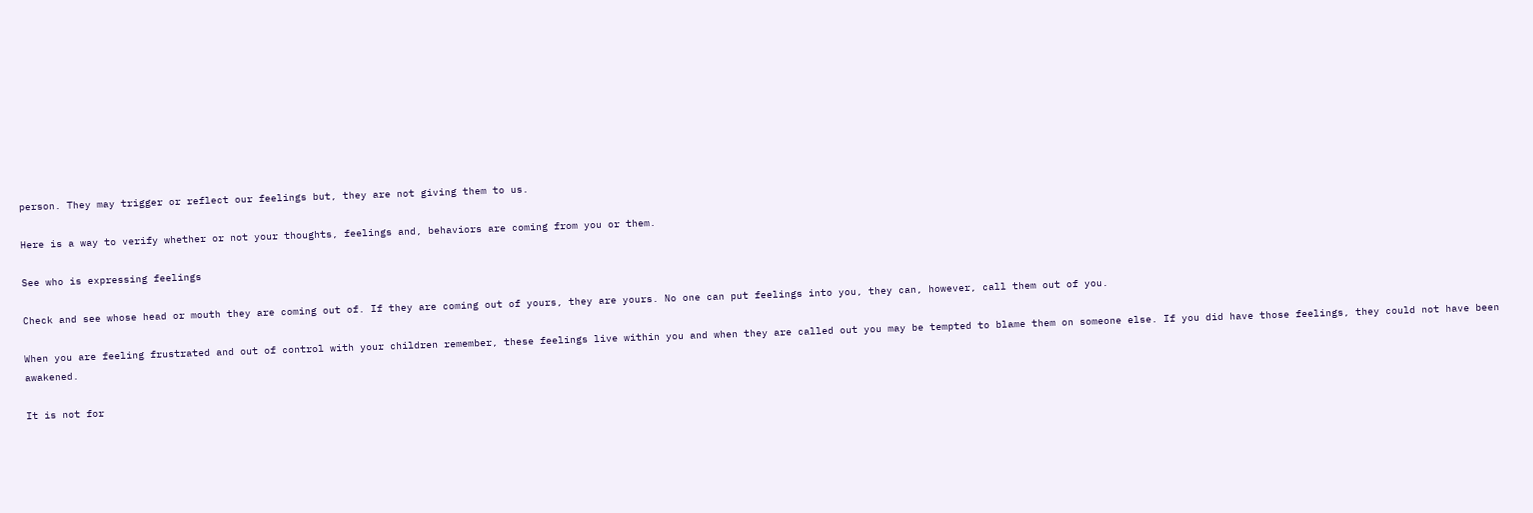person. They may trigger or reflect our feelings but, they are not giving them to us.

Here is a way to verify whether or not your thoughts, feelings and, behaviors are coming from you or them.

See who is expressing feelings

Check and see whose head or mouth they are coming out of. If they are coming out of yours, they are yours. No one can put feelings into you, they can, however, call them out of you.

When you are feeling frustrated and out of control with your children remember, these feelings live within you and when they are called out you may be tempted to blame them on someone else. If you did have those feelings, they could not have been awakened.

It is not for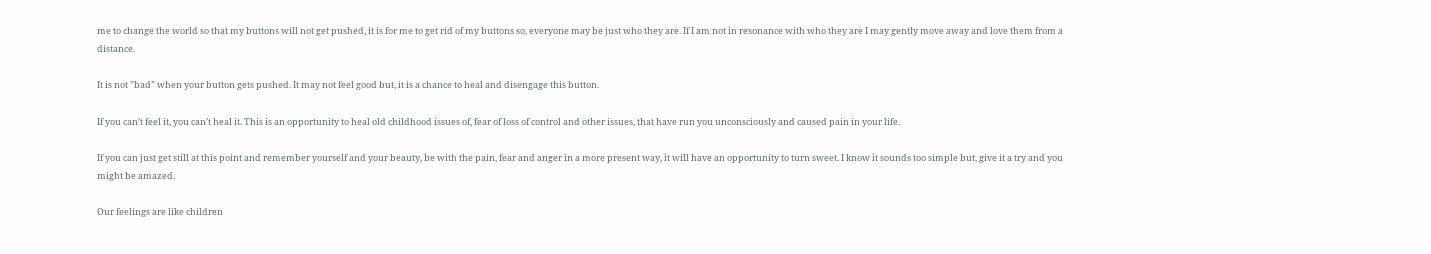me to change the world so that my buttons will not get pushed, it is for me to get rid of my buttons so, everyone may be just who they are. If I am not in resonance with who they are I may gently move away and love them from a distance.

It is not ”bad” when your button gets pushed. It may not feel good but, it is a chance to heal and disengage this button.

If you can’t feel it, you can’t heal it. This is an opportunity to heal old childhood issues of, fear of loss of control and other issues, that have run you unconsciously and caused pain in your life.

If you can just get still at this point and remember yourself and your beauty, be with the pain, fear and anger in a more present way, it will have an opportunity to turn sweet. I know it sounds too simple but, give it a try and you might be amazed.

Our feelings are like children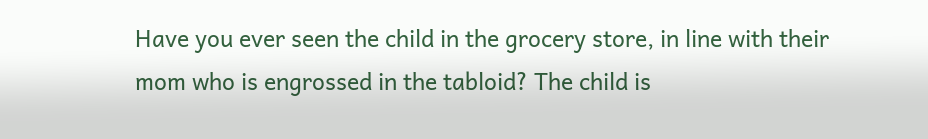Have you ever seen the child in the grocery store, in line with their mom who is engrossed in the tabloid? The child is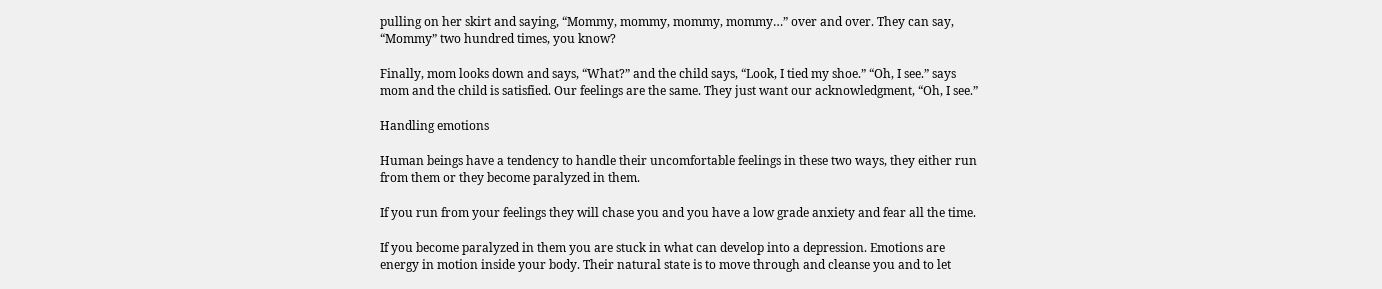pulling on her skirt and saying, “Mommy, mommy, mommy, mommy…” over and over. They can say, “Mommy” two hundred times, you know?

Finally, mom looks down and says, “What?” and the child says, “Look, I tied my shoe.” “Oh, I see.” says mom and the child is satisfied. Our feelings are the same. They just want our acknowledgment, “Oh, I see.”

Handling emotions

Human beings have a tendency to handle their uncomfortable feelings in these two ways, they either run from them or they become paralyzed in them.

If you run from your feelings they will chase you and you have a low grade anxiety and fear all the time.

If you become paralyzed in them you are stuck in what can develop into a depression. Emotions are energy in motion inside your body. Their natural state is to move through and cleanse you and to let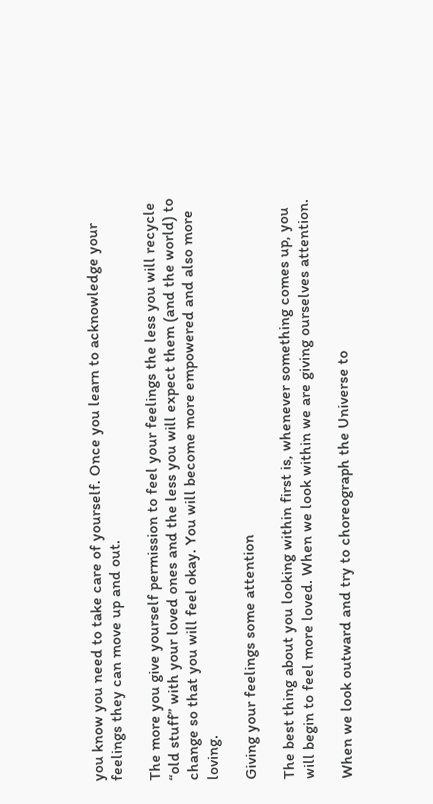you know you need to take care of yourself. Once you learn to acknowledge your feelings they can move up and out.

The more you give yourself permission to feel your feelings the less you will recycle “old stuff” with your loved ones and the less you will expect them (and the world) to change so that you will feel okay. You will become more empowered and also more loving.

Giving your feelings some attention

The best thing about you looking within first is, whenever something comes up, you will begin to feel more loved. When we look within we are giving ourselves attention.

When we look outward and try to choreograph the Universe to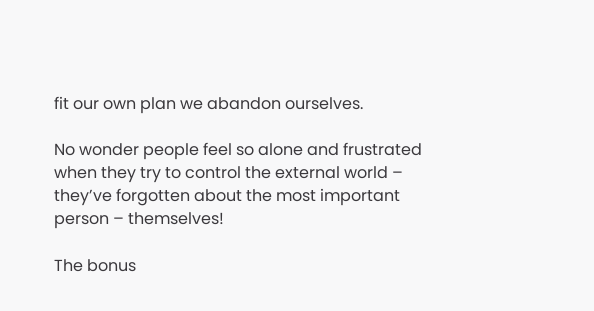fit our own plan we abandon ourselves.

No wonder people feel so alone and frustrated when they try to control the external world – they’ve forgotten about the most important person – themselves!

The bonus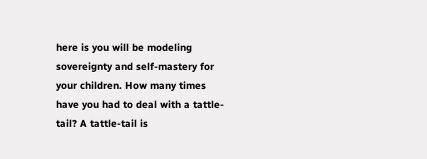here is you will be modeling sovereignty and self-mastery for your children. How many times have you had to deal with a tattle-tail? A tattle-tail is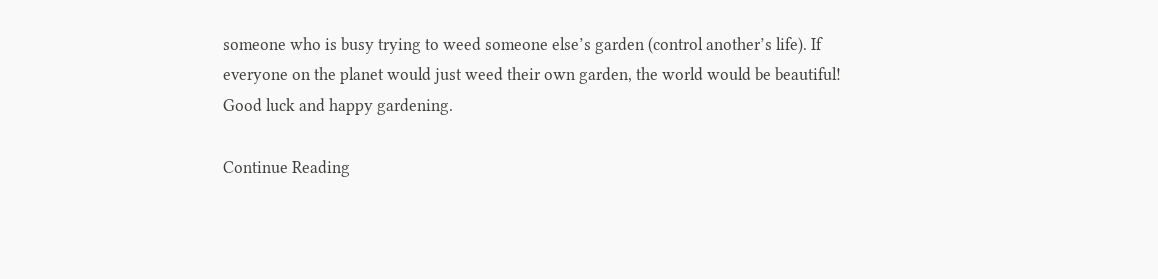someone who is busy trying to weed someone else’s garden (control another’s life). If everyone on the planet would just weed their own garden, the world would be beautiful! Good luck and happy gardening.

Continue Reading